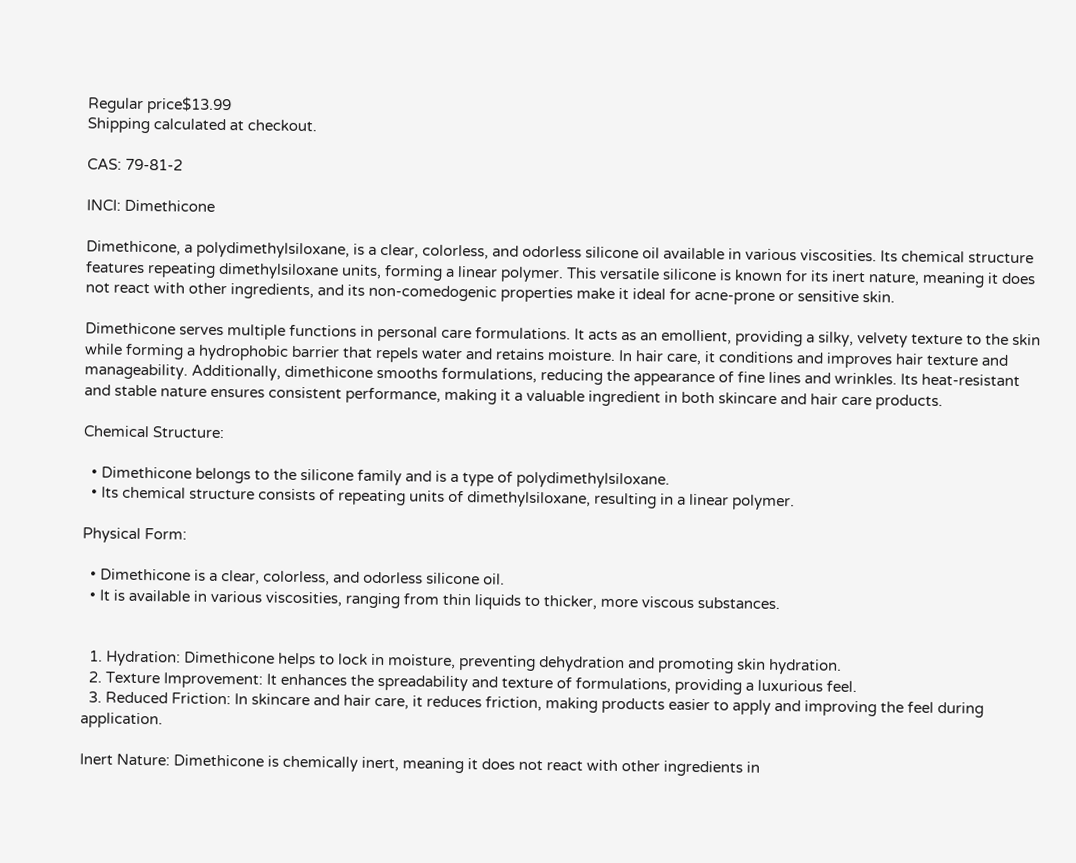Regular price$13.99
Shipping calculated at checkout.

CAS: 79-81-2

INCI: Dimethicone

Dimethicone, a polydimethylsiloxane, is a clear, colorless, and odorless silicone oil available in various viscosities. Its chemical structure features repeating dimethylsiloxane units, forming a linear polymer. This versatile silicone is known for its inert nature, meaning it does not react with other ingredients, and its non-comedogenic properties make it ideal for acne-prone or sensitive skin.

Dimethicone serves multiple functions in personal care formulations. It acts as an emollient, providing a silky, velvety texture to the skin while forming a hydrophobic barrier that repels water and retains moisture. In hair care, it conditions and improves hair texture and manageability. Additionally, dimethicone smooths formulations, reducing the appearance of fine lines and wrinkles. Its heat-resistant and stable nature ensures consistent performance, making it a valuable ingredient in both skincare and hair care products.

Chemical Structure:

  • Dimethicone belongs to the silicone family and is a type of polydimethylsiloxane.
  • Its chemical structure consists of repeating units of dimethylsiloxane, resulting in a linear polymer.

Physical Form:

  • Dimethicone is a clear, colorless, and odorless silicone oil.
  • It is available in various viscosities, ranging from thin liquids to thicker, more viscous substances.


  1. Hydration: Dimethicone helps to lock in moisture, preventing dehydration and promoting skin hydration.
  2. Texture Improvement: It enhances the spreadability and texture of formulations, providing a luxurious feel.
  3. Reduced Friction: In skincare and hair care, it reduces friction, making products easier to apply and improving the feel during application.

Inert Nature: Dimethicone is chemically inert, meaning it does not react with other ingredients in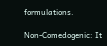formulations.

Non-Comedogenic: It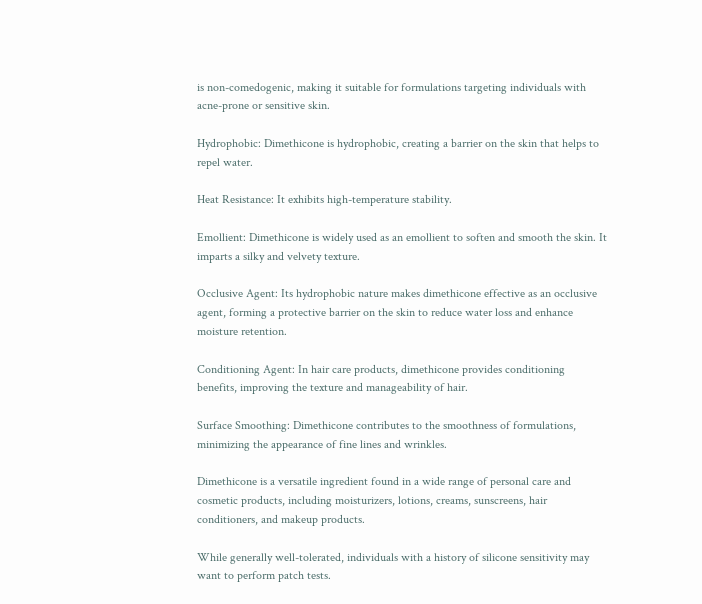is non-comedogenic, making it suitable for formulations targeting individuals with acne-prone or sensitive skin.

Hydrophobic: Dimethicone is hydrophobic, creating a barrier on the skin that helps to repel water.

Heat Resistance: It exhibits high-temperature stability.

Emollient: Dimethicone is widely used as an emollient to soften and smooth the skin. It imparts a silky and velvety texture.

Occlusive Agent: Its hydrophobic nature makes dimethicone effective as an occlusive agent, forming a protective barrier on the skin to reduce water loss and enhance moisture retention.

Conditioning Agent: In hair care products, dimethicone provides conditioning benefits, improving the texture and manageability of hair.

Surface Smoothing: Dimethicone contributes to the smoothness of formulations, minimizing the appearance of fine lines and wrinkles.

Dimethicone is a versatile ingredient found in a wide range of personal care and cosmetic products, including moisturizers, lotions, creams, sunscreens, hair conditioners, and makeup products.

While generally well-tolerated, individuals with a history of silicone sensitivity may want to perform patch tests.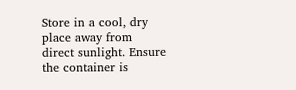Store in a cool, dry place away from direct sunlight. Ensure the container is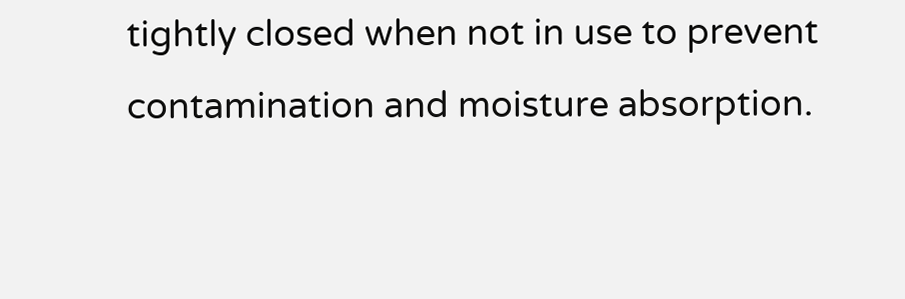tightly closed when not in use to prevent contamination and moisture absorption.